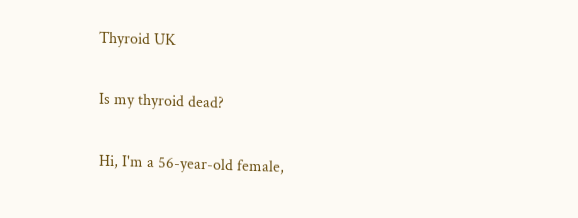Thyroid UK

Is my thyroid dead?

Hi, I'm a 56-year-old female,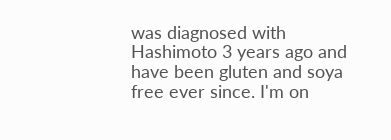was diagnosed with Hashimoto 3 years ago and have been gluten and soya free ever since. I'm on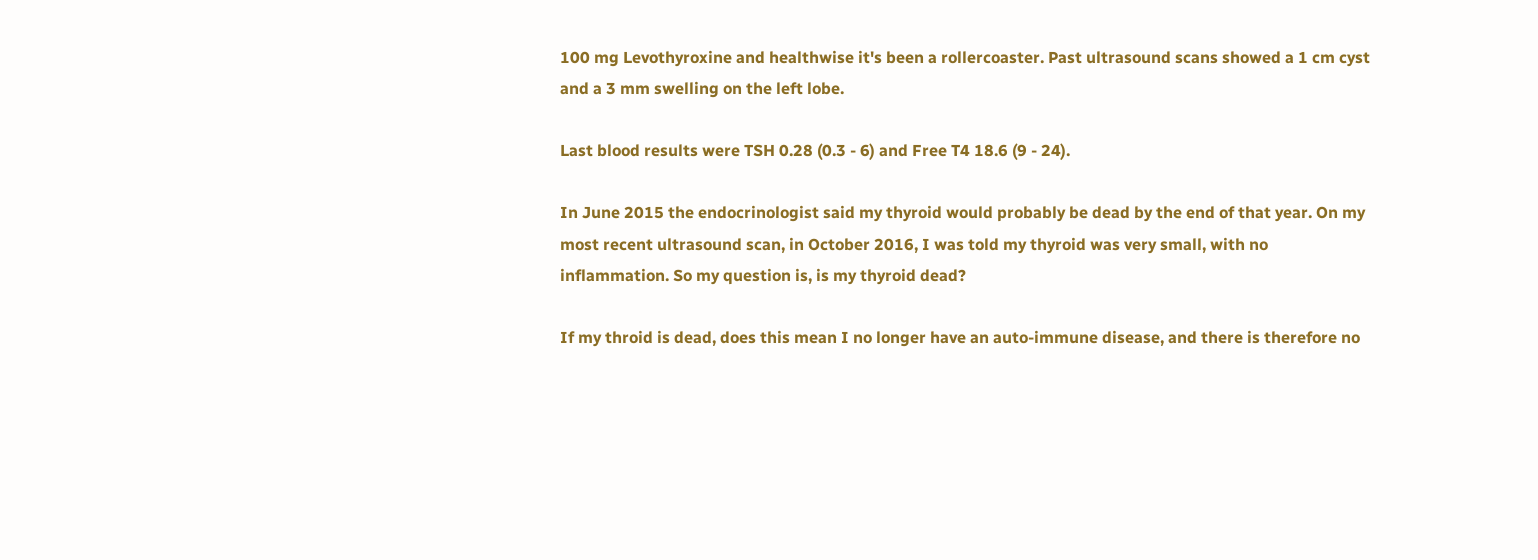100 mg Levothyroxine and healthwise it's been a rollercoaster. Past ultrasound scans showed a 1 cm cyst and a 3 mm swelling on the left lobe.

Last blood results were TSH 0.28 (0.3 - 6) and Free T4 18.6 (9 - 24).

In June 2015 the endocrinologist said my thyroid would probably be dead by the end of that year. On my most recent ultrasound scan, in October 2016, I was told my thyroid was very small, with no inflammation. So my question is, is my thyroid dead?

If my throid is dead, does this mean I no longer have an auto-immune disease, and there is therefore no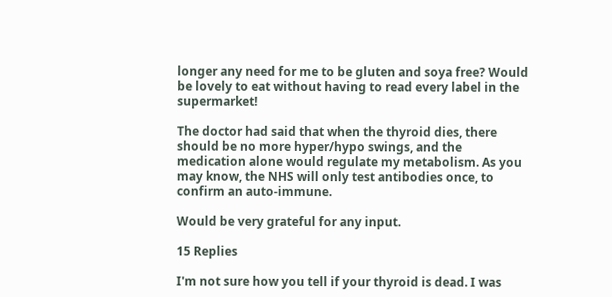longer any need for me to be gluten and soya free? Would be lovely to eat without having to read every label in the supermarket!

The doctor had said that when the thyroid dies, there should be no more hyper/hypo swings, and the medication alone would regulate my metabolism. As you may know, the NHS will only test antibodies once, to confirm an auto-immune.

Would be very grateful for any input.

15 Replies

I'm not sure how you tell if your thyroid is dead. I was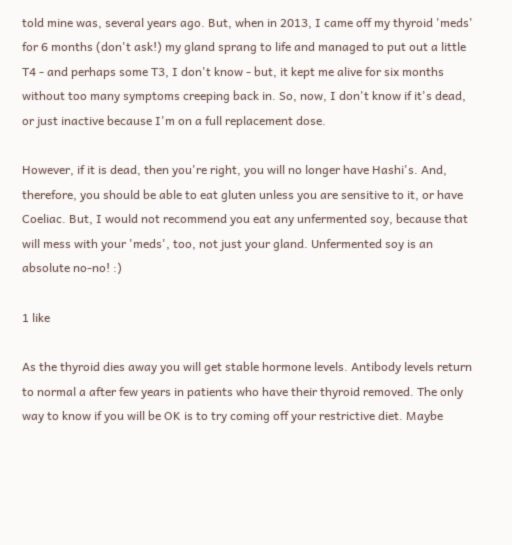told mine was, several years ago. But, when in 2013, I came off my thyroid 'meds' for 6 months (don't ask!) my gland sprang to life and managed to put out a little T4 - and perhaps some T3, I don't know - but, it kept me alive for six months without too many symptoms creeping back in. So, now, I don't know if it's dead, or just inactive because I'm on a full replacement dose.

However, if it is dead, then you're right, you will no longer have Hashi's. And, therefore, you should be able to eat gluten unless you are sensitive to it, or have Coeliac. But, I would not recommend you eat any unfermented soy, because that will mess with your 'meds', too, not just your gland. Unfermented soy is an absolute no-no! :)

1 like

As the thyroid dies away you will get stable hormone levels. Antibody levels return to normal a after few years in patients who have their thyroid removed. The only way to know if you will be OK is to try coming off your restrictive diet. Maybe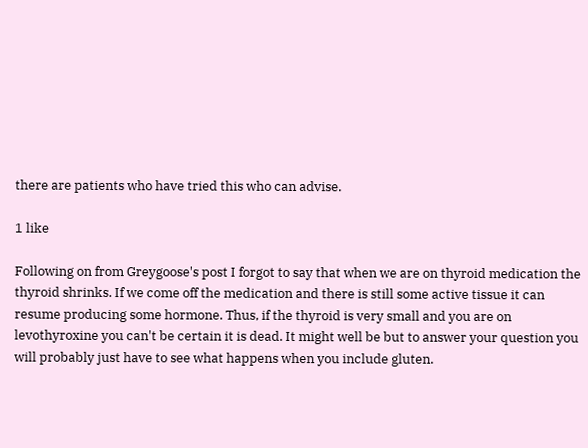there are patients who have tried this who can advise.

1 like

Following on from Greygoose's post I forgot to say that when we are on thyroid medication the thyroid shrinks. If we come off the medication and there is still some active tissue it can resume producing some hormone. Thus, if the thyroid is very small and you are on levothyroxine you can't be certain it is dead. It might well be but to answer your question you will probably just have to see what happens when you include gluten.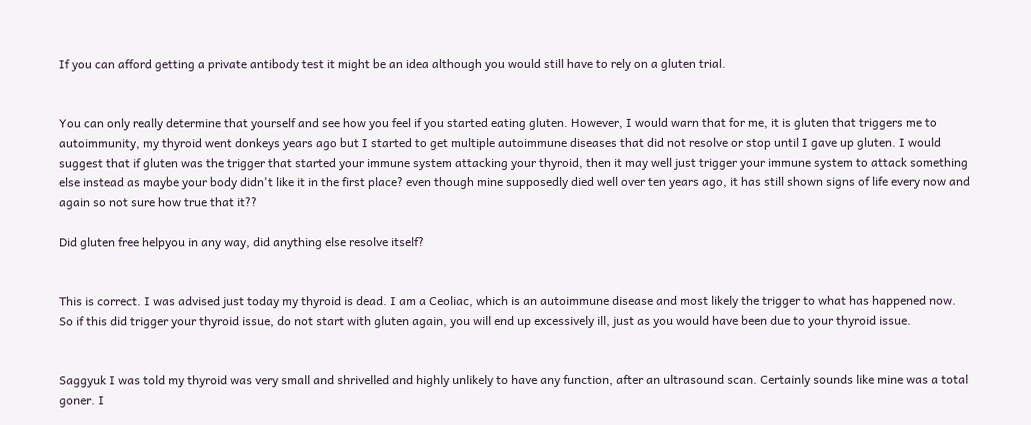If you can afford getting a private antibody test it might be an idea although you would still have to rely on a gluten trial.


You can only really determine that yourself and see how you feel if you started eating gluten. However, I would warn that for me, it is gluten that triggers me to autoimmunity, my thyroid went donkeys years ago but I started to get multiple autoimmune diseases that did not resolve or stop until I gave up gluten. I would suggest that if gluten was the trigger that started your immune system attacking your thyroid, then it may well just trigger your immune system to attack something else instead as maybe your body didn't like it in the first place? even though mine supposedly died well over ten years ago, it has still shown signs of life every now and again so not sure how true that it??

Did gluten free helpyou in any way, did anything else resolve itself?


This is correct. I was advised just today my thyroid is dead. I am a Ceoliac, which is an autoimmune disease and most likely the trigger to what has happened now. So if this did trigger your thyroid issue, do not start with gluten again, you will end up excessively ill, just as you would have been due to your thyroid issue.


Saggyuk I was told my thyroid was very small and shrivelled and highly unlikely to have any function, after an ultrasound scan. Certainly sounds like mine was a total goner. I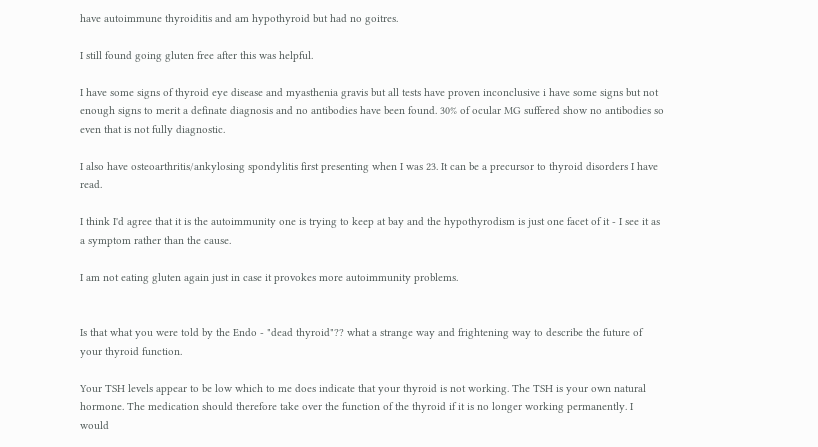have autoimmune thyroiditis and am hypothyroid but had no goitres.

I still found going gluten free after this was helpful.

I have some signs of thyroid eye disease and myasthenia gravis but all tests have proven inconclusive i have some signs but not enough signs to merit a definate diagnosis and no antibodies have been found. 30% of ocular MG suffered show no antibodies so even that is not fully diagnostic.

I also have osteoarthritis/ankylosing spondylitis first presenting when I was 23. It can be a precursor to thyroid disorders I have read.

I think I'd agree that it is the autoimmunity one is trying to keep at bay and the hypothyrodism is just one facet of it - I see it as a symptom rather than the cause.

I am not eating gluten again just in case it provokes more autoimmunity problems.


Is that what you were told by the Endo - "dead thyroid"?? what a strange way and frightening way to describe the future of your thyroid function.

Your TSH levels appear to be low which to me does indicate that your thyroid is not working. The TSH is your own natural hormone. The medication should therefore take over the function of the thyroid if it is no longer working permanently. I would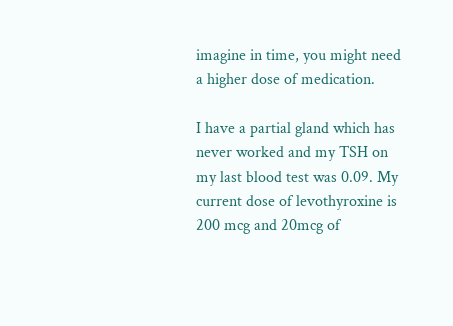imagine in time, you might need a higher dose of medication.

I have a partial gland which has never worked and my TSH on my last blood test was 0.09. My current dose of levothyroxine is 200 mcg and 20mcg of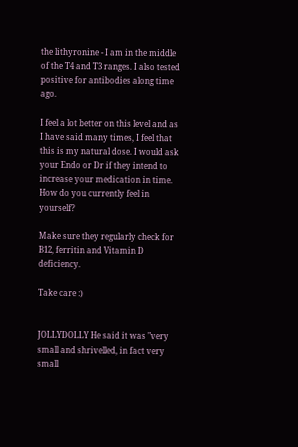the lithyronine - I am in the middle of the T4 and T3 ranges. I also tested positive for antibodies along time ago.

I feel a lot better on this level and as I have said many times, I feel that this is my natural dose. I would ask your Endo or Dr if they intend to increase your medication in time. How do you currently feel in yourself?

Make sure they regularly check for B12, ferritin and Vitamin D deficiency.

Take care :)


JOLLYDOLLY He said it was "very small and shrivelled, in fact very small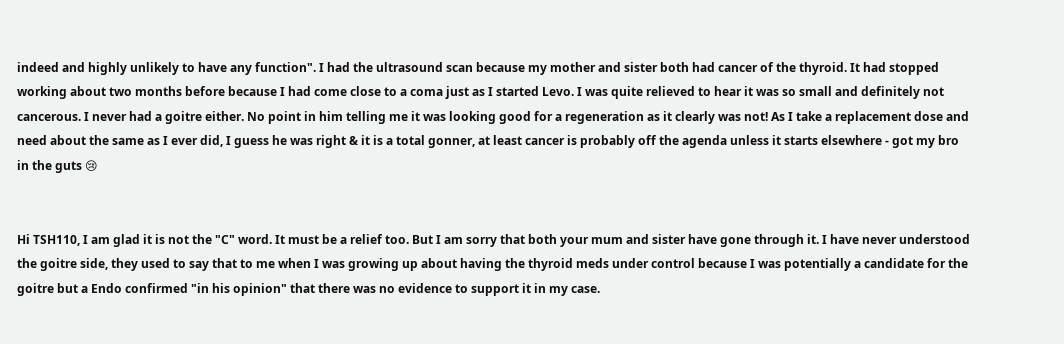indeed and highly unlikely to have any function". I had the ultrasound scan because my mother and sister both had cancer of the thyroid. It had stopped working about two months before because I had come close to a coma just as I started Levo. I was quite relieved to hear it was so small and definitely not cancerous. I never had a goitre either. No point in him telling me it was looking good for a regeneration as it clearly was not! As I take a replacement dose and need about the same as I ever did, I guess he was right & it is a total gonner, at least cancer is probably off the agenda unless it starts elsewhere - got my bro in the guts 😢


Hi TSH110, I am glad it is not the "C" word. It must be a relief too. But I am sorry that both your mum and sister have gone through it. I have never understood the goitre side, they used to say that to me when I was growing up about having the thyroid meds under control because I was potentially a candidate for the goitre but a Endo confirmed "in his opinion" that there was no evidence to support it in my case.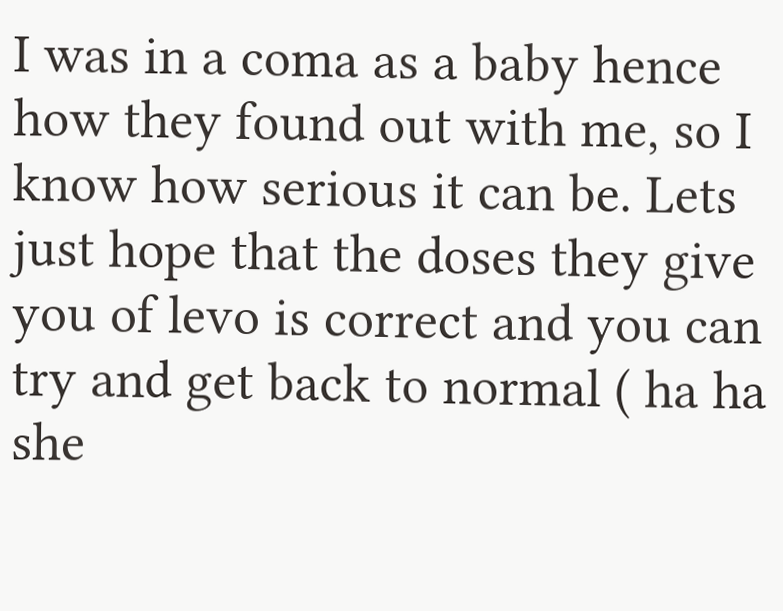I was in a coma as a baby hence how they found out with me, so I know how serious it can be. Lets just hope that the doses they give you of levo is correct and you can try and get back to normal ( ha ha she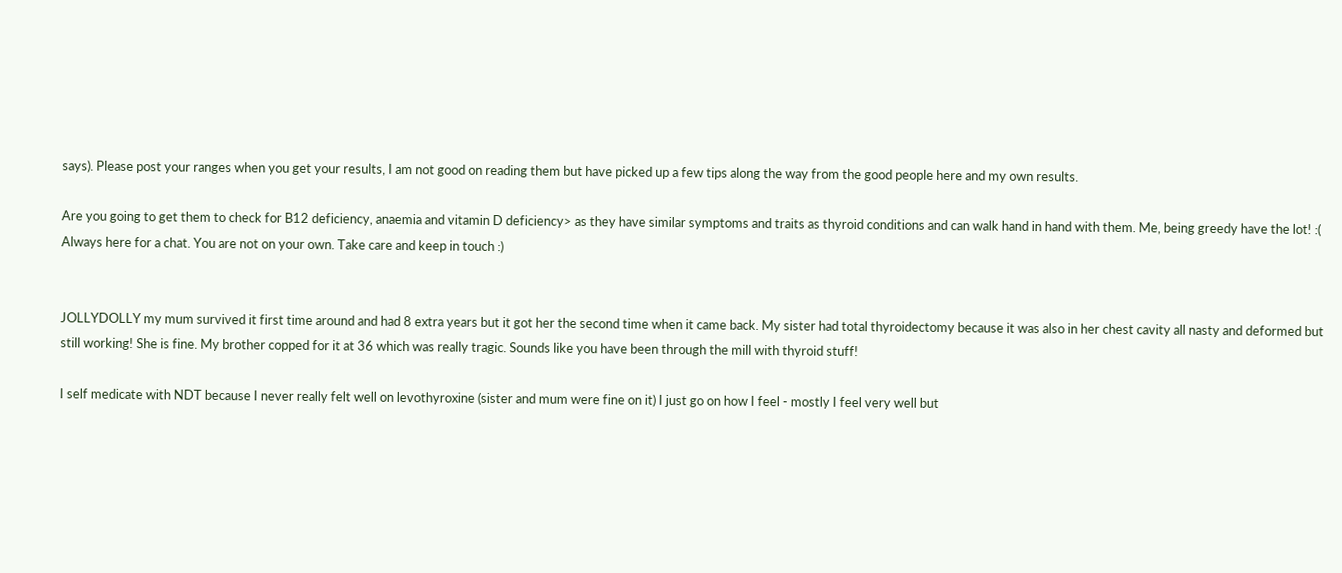says). Please post your ranges when you get your results, I am not good on reading them but have picked up a few tips along the way from the good people here and my own results.

Are you going to get them to check for B12 deficiency, anaemia and vitamin D deficiency> as they have similar symptoms and traits as thyroid conditions and can walk hand in hand with them. Me, being greedy have the lot! :( Always here for a chat. You are not on your own. Take care and keep in touch :)


JOLLYDOLLY my mum survived it first time around and had 8 extra years but it got her the second time when it came back. My sister had total thyroidectomy because it was also in her chest cavity all nasty and deformed but still working! She is fine. My brother copped for it at 36 which was really tragic. Sounds like you have been through the mill with thyroid stuff!

I self medicate with NDT because I never really felt well on levothyroxine (sister and mum were fine on it) I just go on how I feel - mostly I feel very well but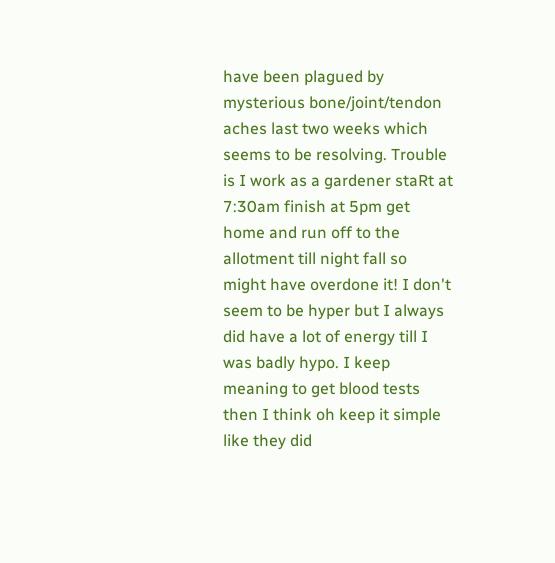have been plagued by mysterious bone/joint/tendon aches last two weeks which seems to be resolving. Trouble is I work as a gardener staRt at 7:30am finish at 5pm get home and run off to the allotment till night fall so might have overdone it! I don't seem to be hyper but I always did have a lot of energy till I was badly hypo. I keep meaning to get blood tests then I think oh keep it simple like they did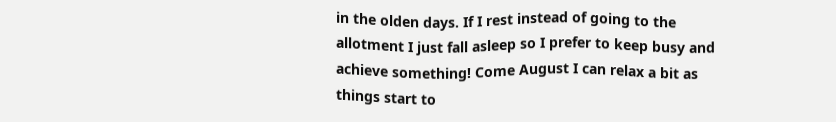in the olden days. If I rest instead of going to the allotment I just fall asleep so I prefer to keep busy and achieve something! Come August I can relax a bit as things start to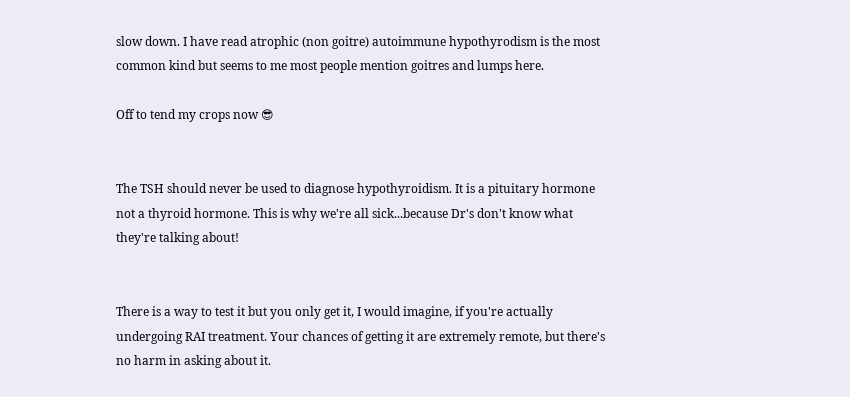slow down. I have read atrophic (non goitre) autoimmune hypothyrodism is the most common kind but seems to me most people mention goitres and lumps here.

Off to tend my crops now 😎


The TSH should never be used to diagnose hypothyroidism. It is a pituitary hormone not a thyroid hormone. This is why we're all sick...because Dr's don't know what they're talking about!


There is a way to test it but you only get it, I would imagine, if you're actually undergoing RAI treatment. Your chances of getting it are extremely remote, but there's no harm in asking about it.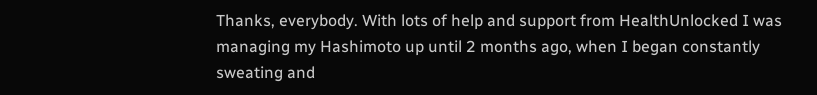Thanks, everybody. With lots of help and support from HealthUnlocked I was managing my Hashimoto up until 2 months ago, when I began constantly sweating and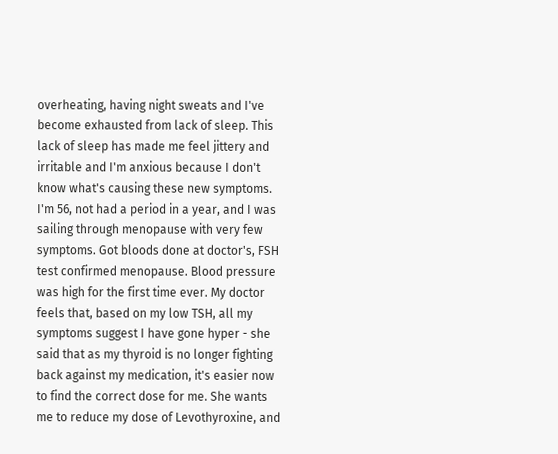overheating, having night sweats and I've become exhausted from lack of sleep. This lack of sleep has made me feel jittery and irritable and I'm anxious because I don't know what's causing these new symptoms. I'm 56, not had a period in a year, and I was sailing through menopause with very few symptoms. Got bloods done at doctor's, FSH test confirmed menopause. Blood pressure was high for the first time ever. My doctor feels that, based on my low TSH, all my symptoms suggest I have gone hyper - she said that as my thyroid is no longer fighting back against my medication, it's easier now to find the correct dose for me. She wants me to reduce my dose of Levothyroxine, and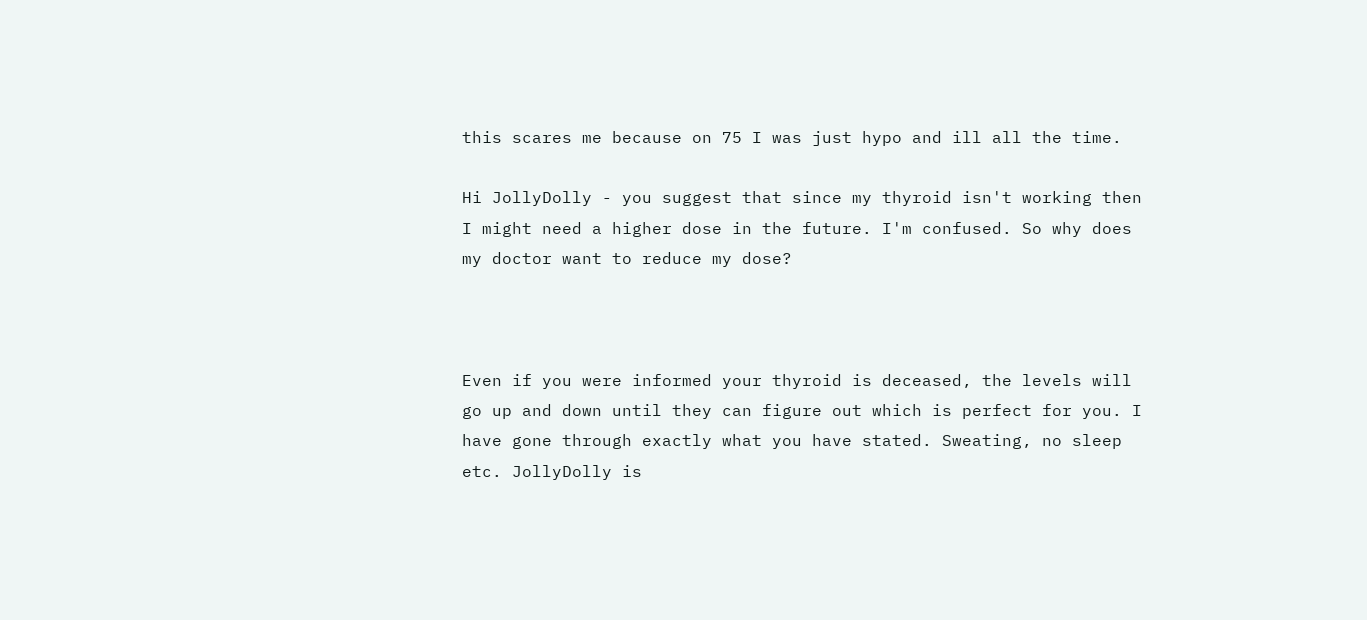this scares me because on 75 I was just hypo and ill all the time.

Hi JollyDolly - you suggest that since my thyroid isn't working then I might need a higher dose in the future. I'm confused. So why does my doctor want to reduce my dose?



Even if you were informed your thyroid is deceased, the levels will go up and down until they can figure out which is perfect for you. I have gone through exactly what you have stated. Sweating, no sleep etc. JollyDolly is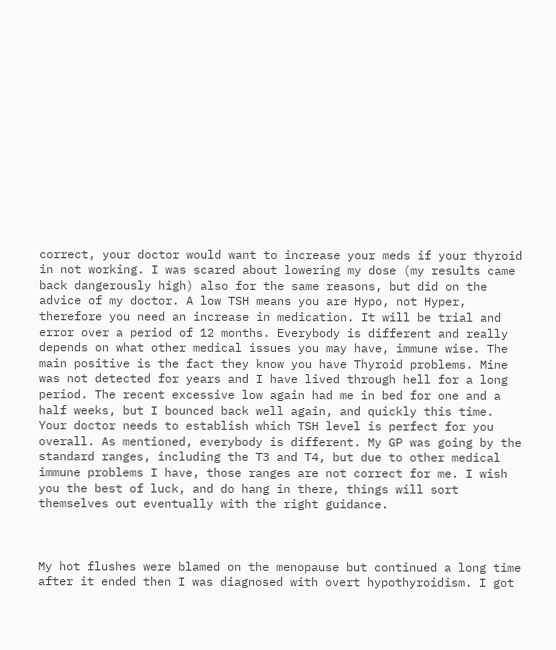correct, your doctor would want to increase your meds if your thyroid in not working. I was scared about lowering my dose (my results came back dangerously high) also for the same reasons, but did on the advice of my doctor. A low TSH means you are Hypo, not Hyper, therefore you need an increase in medication. It will be trial and error over a period of 12 months. Everybody is different and really depends on what other medical issues you may have, immune wise. The main positive is the fact they know you have Thyroid problems. Mine was not detected for years and I have lived through hell for a long period. The recent excessive low again had me in bed for one and a half weeks, but I bounced back well again, and quickly this time. Your doctor needs to establish which TSH level is perfect for you overall. As mentioned, everybody is different. My GP was going by the standard ranges, including the T3 and T4, but due to other medical immune problems I have, those ranges are not correct for me. I wish you the best of luck, and do hang in there, things will sort themselves out eventually with the right guidance.



My hot flushes were blamed on the menopause but continued a long time after it ended then I was diagnosed with overt hypothyroidism. I got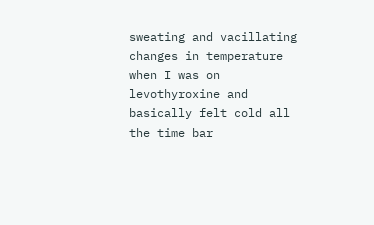sweating and vacillating changes in temperature when I was on levothyroxine and basically felt cold all the time bar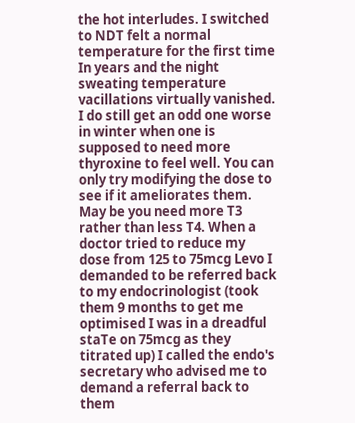the hot interludes. I switched to NDT felt a normal temperature for the first time In years and the night sweating temperature vacillations virtually vanished. I do still get an odd one worse in winter when one is supposed to need more thyroxine to feel well. You can only try modifying the dose to see if it ameliorates them. May be you need more T3 rather than less T4. When a doctor tried to reduce my dose from 125 to 75mcg Levo I demanded to be referred back to my endocrinologist (took them 9 months to get me optimised I was in a dreadful staTe on 75mcg as they titrated up) I called the endo's secretary who advised me to demand a referral back to them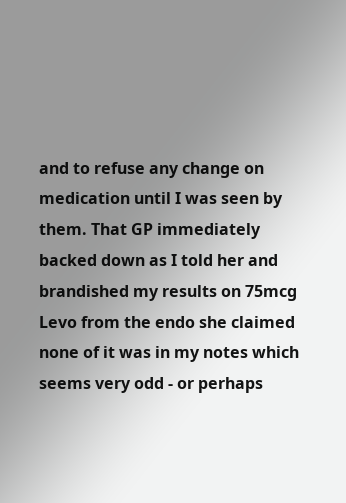and to refuse any change on medication until I was seen by them. That GP immediately backed down as I told her and brandished my results on 75mcg Levo from the endo she claimed none of it was in my notes which seems very odd - or perhaps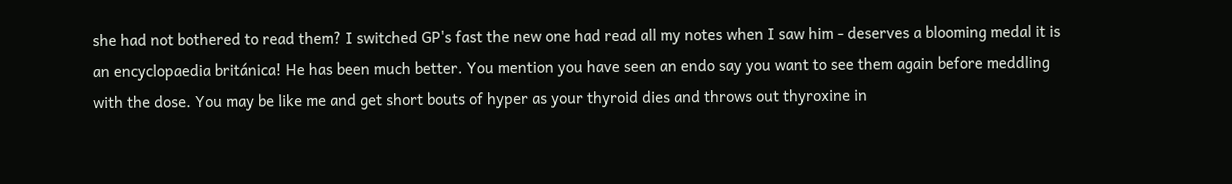she had not bothered to read them? I switched GP's fast the new one had read all my notes when I saw him - deserves a blooming medal it is an encyclopaedia británica! He has been much better. You mention you have seen an endo say you want to see them again before meddling with the dose. You may be like me and get short bouts of hyper as your thyroid dies and throws out thyroxine in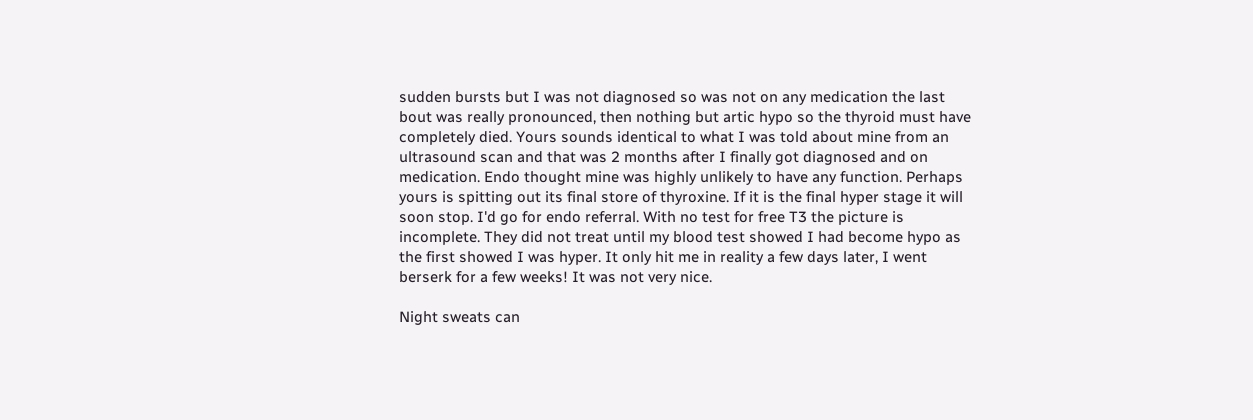sudden bursts but I was not diagnosed so was not on any medication the last bout was really pronounced, then nothing but artic hypo so the thyroid must have completely died. Yours sounds identical to what I was told about mine from an ultrasound scan and that was 2 months after I finally got diagnosed and on medication. Endo thought mine was highly unlikely to have any function. Perhaps yours is spitting out its final store of thyroxine. If it is the final hyper stage it will soon stop. I'd go for endo referral. With no test for free T3 the picture is incomplete. They did not treat until my blood test showed I had become hypo as the first showed I was hyper. It only hit me in reality a few days later, I went berserk for a few weeks! It was not very nice.

Night sweats can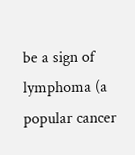be a sign of lymphoma (a popular cancer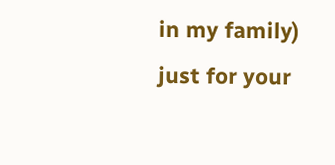in my family) just for your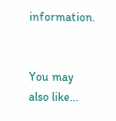information.


You may also like...